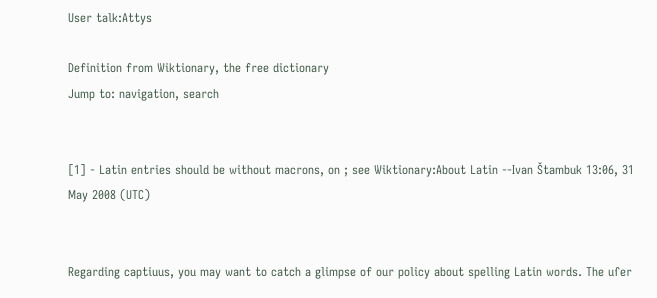User talk:Attys

Definition from Wiktionary, the free dictionary
Jump to: navigation, search


[1] - Latin entries should be without macrons, on ; see Wiktionary:About Latin --Ivan Štambuk 13:06, 31 May 2008 (UTC)


Regarding captiuus, you may want to catch a glimpse of our policy about spelling Latin words. The uſer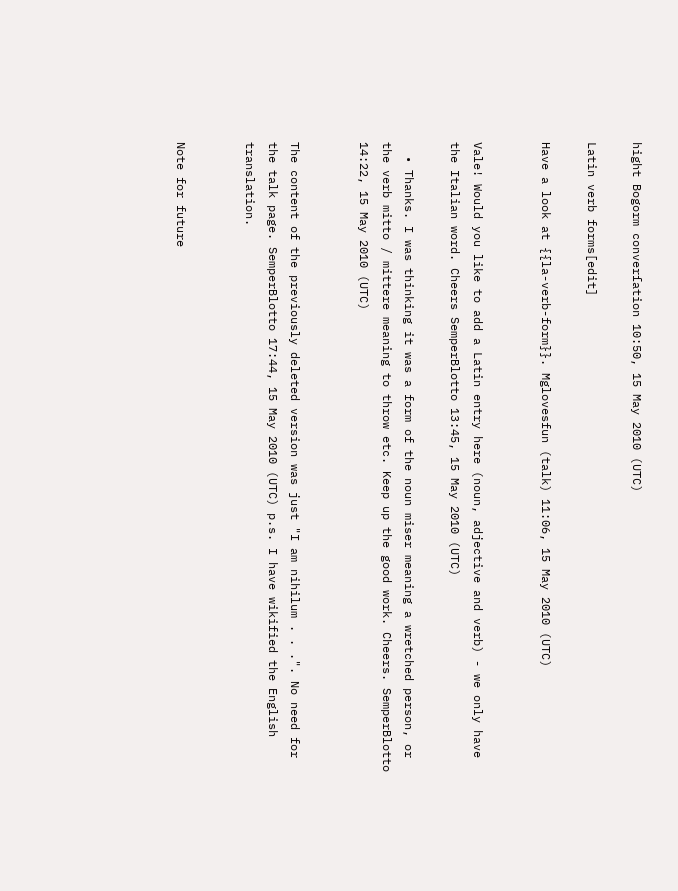hight Bogorm converſation 10:50, 15 May 2010 (UTC)

Latin verb forms[edit]

Have a look at {{la-verb-form}}. Mglovesfun (talk) 11:06, 15 May 2010 (UTC)


Vale! Would you like to add a Latin entry here (noun, adjective and verb) - we only have the Italian word. Cheers SemperBlotto 13:45, 15 May 2010 (UTC)

  • Thanks. I was thinking it was a form of the noun miser meaning a wretched person, or the verb mitto / mittere meaning to throw etc. Keep up the good work. Cheers. SemperBlotto 14:22, 15 May 2010 (UTC)


The content of the previously deleted version was just "I am nihilum . . .". No need for the talk page. SemperBlotto 17:44, 15 May 2010 (UTC) p.s. I have wikified the English translation.


Note for future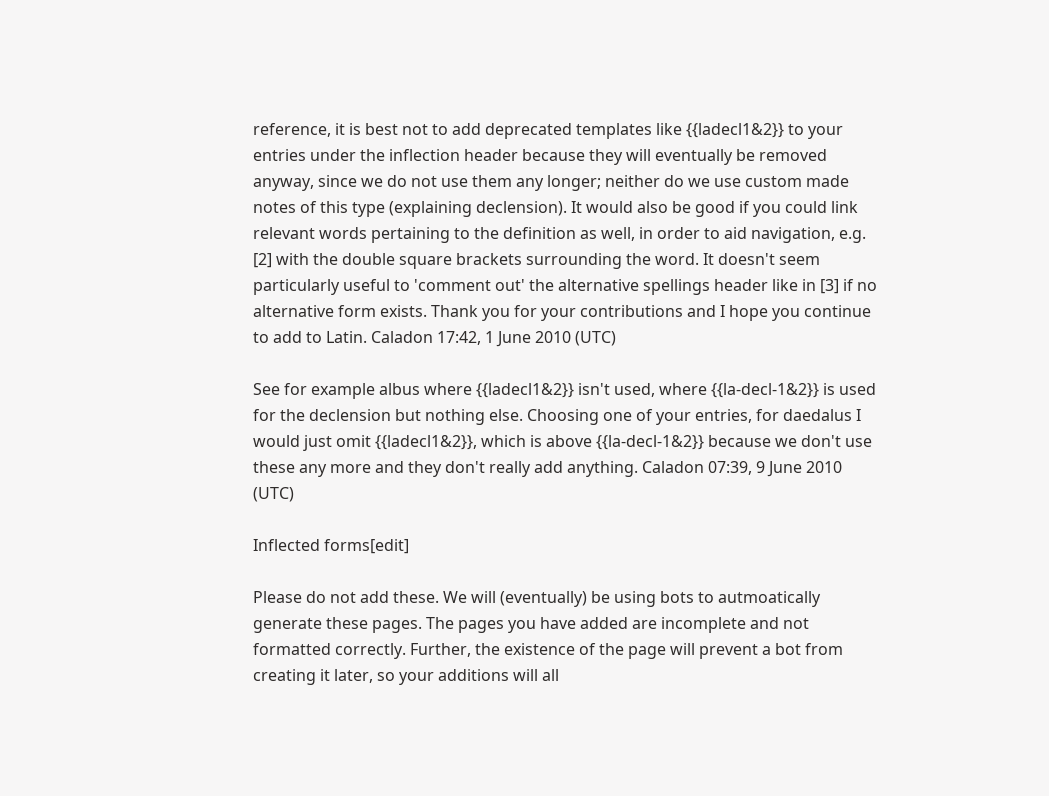reference, it is best not to add deprecated templates like {{ladecl1&2}} to your entries under the inflection header because they will eventually be removed anyway, since we do not use them any longer; neither do we use custom made notes of this type (explaining declension). It would also be good if you could link relevant words pertaining to the definition as well, in order to aid navigation, e.g. [2] with the double square brackets surrounding the word. It doesn't seem particularly useful to 'comment out' the alternative spellings header like in [3] if no alternative form exists. Thank you for your contributions and I hope you continue to add to Latin. Caladon 17:42, 1 June 2010 (UTC)

See for example albus where {{ladecl1&2}} isn't used, where {{la-decl-1&2}} is used for the declension but nothing else. Choosing one of your entries, for daedalus I would just omit {{ladecl1&2}}, which is above {{la-decl-1&2}} because we don't use these any more and they don't really add anything. Caladon 07:39, 9 June 2010 (UTC)

Inflected forms[edit]

Please do not add these. We will (eventually) be using bots to autmoatically generate these pages. The pages you have added are incomplete and not formatted correctly. Further, the existence of the page will prevent a bot from creating it later, so your additions will all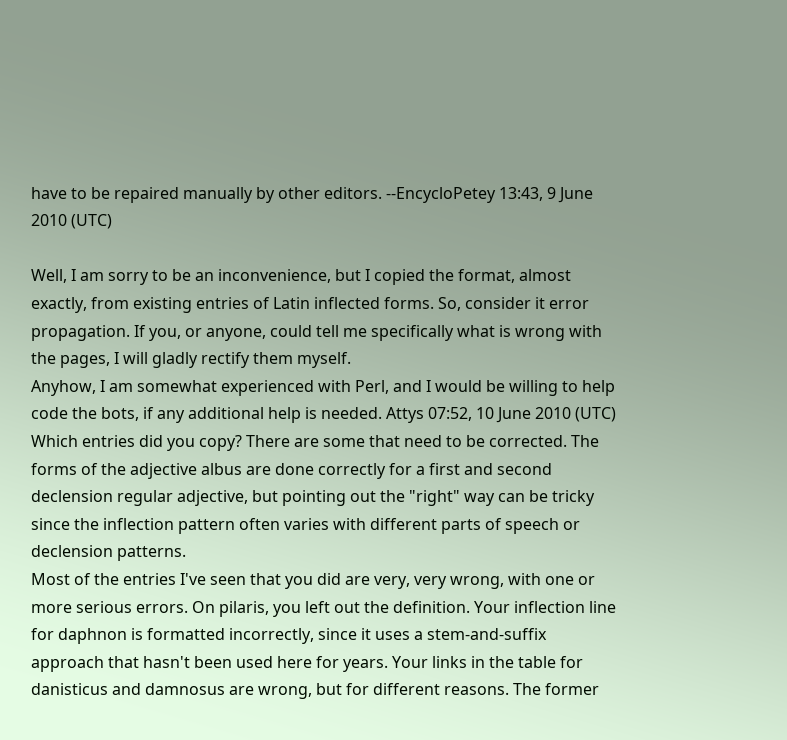have to be repaired manually by other editors. --EncycloPetey 13:43, 9 June 2010 (UTC)

Well, I am sorry to be an inconvenience, but I copied the format, almost exactly, from existing entries of Latin inflected forms. So, consider it error propagation. If you, or anyone, could tell me specifically what is wrong with the pages, I will gladly rectify them myself.
Anyhow, I am somewhat experienced with Perl, and I would be willing to help code the bots, if any additional help is needed. Attys 07:52, 10 June 2010 (UTC)
Which entries did you copy? There are some that need to be corrected. The forms of the adjective albus are done correctly for a first and second declension regular adjective, but pointing out the "right" way can be tricky since the inflection pattern often varies with different parts of speech or declension patterns.
Most of the entries I've seen that you did are very, very wrong, with one or more serious errors. On pilaris, you left out the definition. Your inflection line for daphnon is formatted incorrectly, since it uses a stem-and-suffix approach that hasn't been used here for years. Your links in the table for danisticus and damnosus are wrong, but for different reasons. The former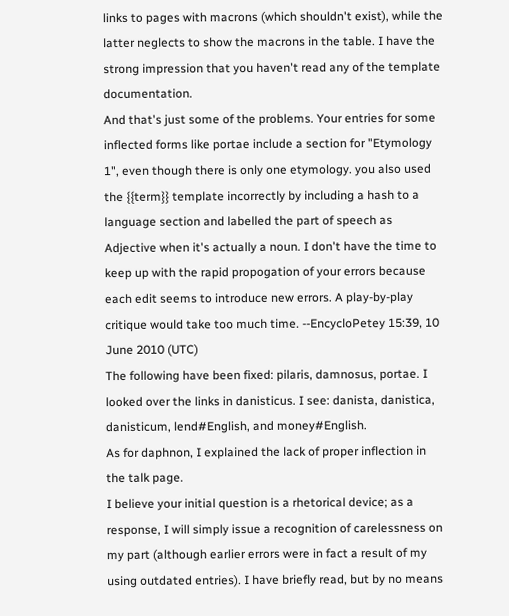links to pages with macrons (which shouldn't exist), while the latter neglects to show the macrons in the table. I have the strong impression that you haven't read any of the template documentation.
And that's just some of the problems. Your entries for some inflected forms like portae include a section for "Etymology 1", even though there is only one etymology. you also used the {{term}} template incorrectly by including a hash to a language section and labelled the part of speech as Adjective when it's actually a noun. I don't have the time to keep up with the rapid propogation of your errors because each edit seems to introduce new errors. A play-by-play critique would take too much time. --EncycloPetey 15:39, 10 June 2010 (UTC)
The following have been fixed: pilaris, damnosus, portae. I looked over the links in danisticus. I see: danista, danistica, danisticum, lend#English, and money#English.
As for daphnon, I explained the lack of proper inflection in the talk page.
I believe your initial question is a rhetorical device; as a response, I will simply issue a recognition of carelessness on my part (although earlier errors were in fact a result of my using outdated entries). I have briefly read, but by no means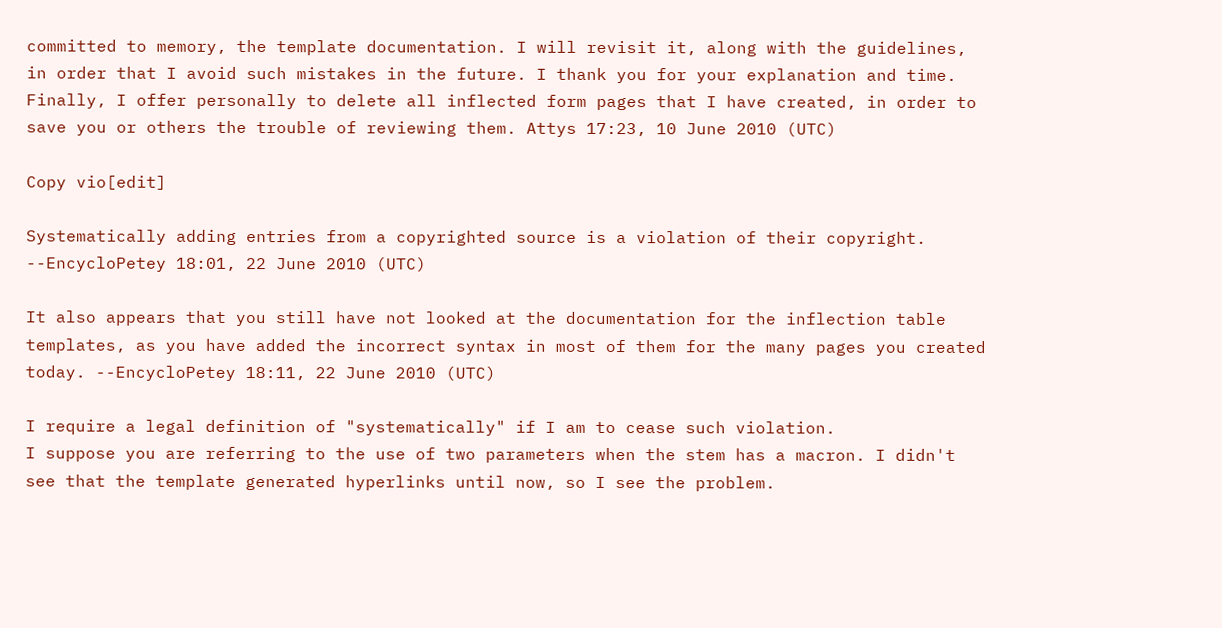committed to memory, the template documentation. I will revisit it, along with the guidelines, in order that I avoid such mistakes in the future. I thank you for your explanation and time.
Finally, I offer personally to delete all inflected form pages that I have created, in order to save you or others the trouble of reviewing them. Attys 17:23, 10 June 2010 (UTC)

Copy vio[edit]

Systematically adding entries from a copyrighted source is a violation of their copyright. --EncycloPetey 18:01, 22 June 2010 (UTC)

It also appears that you still have not looked at the documentation for the inflection table templates, as you have added the incorrect syntax in most of them for the many pages you created today. --EncycloPetey 18:11, 22 June 2010 (UTC)

I require a legal definition of "systematically" if I am to cease such violation.
I suppose you are referring to the use of two parameters when the stem has a macron. I didn't see that the template generated hyperlinks until now, so I see the problem.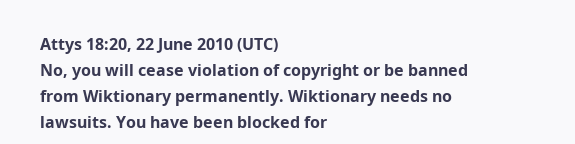Attys 18:20, 22 June 2010 (UTC)
No, you will cease violation of copyright or be banned from Wiktionary permanently. Wiktionary needs no lawsuits. You have been blocked for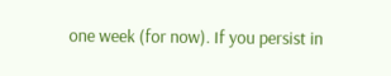one week (for now). If you persist in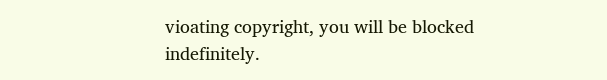vioating copyright, you will be blocked indefinitely.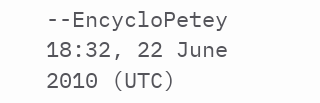--EncycloPetey 18:32, 22 June 2010 (UTC)